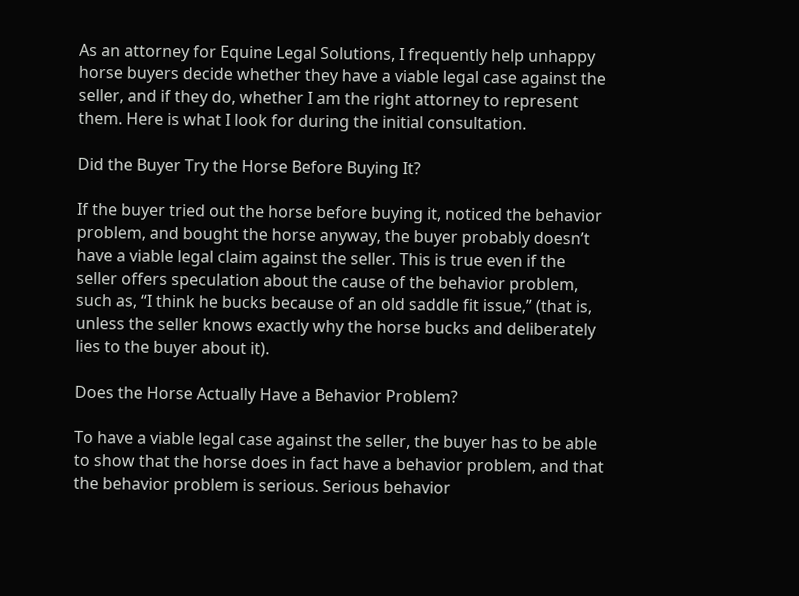As an attorney for Equine Legal Solutions, I frequently help unhappy horse buyers decide whether they have a viable legal case against the seller, and if they do, whether I am the right attorney to represent them. Here is what I look for during the initial consultation.

Did the Buyer Try the Horse Before Buying It?

If the buyer tried out the horse before buying it, noticed the behavior problem, and bought the horse anyway, the buyer probably doesn’t have a viable legal claim against the seller. This is true even if the seller offers speculation about the cause of the behavior problem, such as, “I think he bucks because of an old saddle fit issue,” (that is, unless the seller knows exactly why the horse bucks and deliberately lies to the buyer about it).

Does the Horse Actually Have a Behavior Problem?

To have a viable legal case against the seller, the buyer has to be able to show that the horse does in fact have a behavior problem, and that the behavior problem is serious. Serious behavior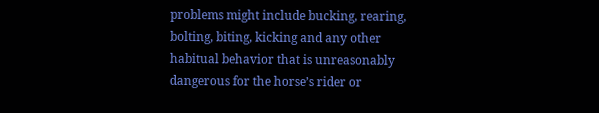problems might include bucking, rearing, bolting, biting, kicking and any other habitual behavior that is unreasonably dangerous for the horse’s rider or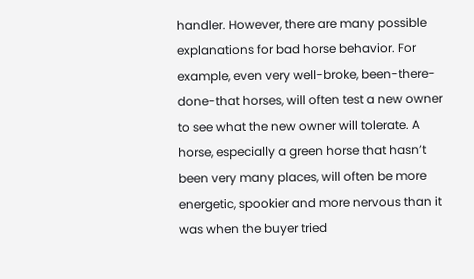handler. However, there are many possible explanations for bad horse behavior. For example, even very well-broke, been-there-done-that horses, will often test a new owner to see what the new owner will tolerate. A horse, especially a green horse that hasn’t been very many places, will often be more energetic, spookier and more nervous than it was when the buyer tried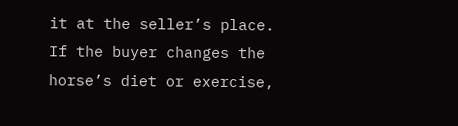it at the seller’s place. If the buyer changes the horse’s diet or exercise,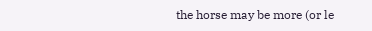the horse may be more (or le